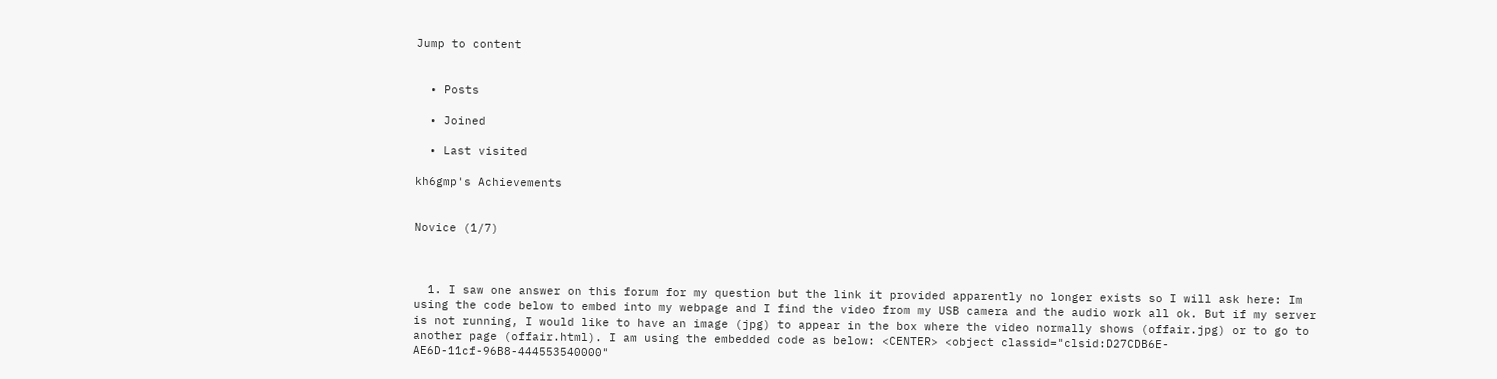Jump to content


  • Posts

  • Joined

  • Last visited

kh6gmp's Achievements


Novice (1/7)



  1. I saw one answer on this forum for my question but the link it provided apparently no longer exists so I will ask here: Im using the code below to embed into my webpage and I find the video from my USB camera and the audio work all ok. But if my server is not running, I would like to have an image (jpg) to appear in the box where the video normally shows (offair.jpg) or to go to another page (offair.html). I am using the embedded code as below: <CENTER> <object classid="clsid:D27CDB6E-AE6D-11cf-96B8-444553540000"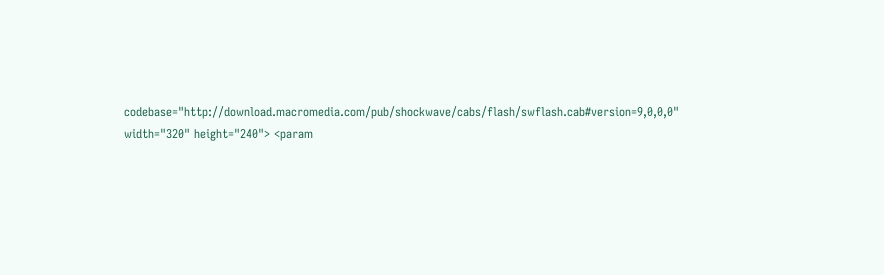codebase="http://download.macromedia.com/pub/shockwave/cabs/flash/swflash.cab#version=9,0,0,0" width="320" height="240"> <param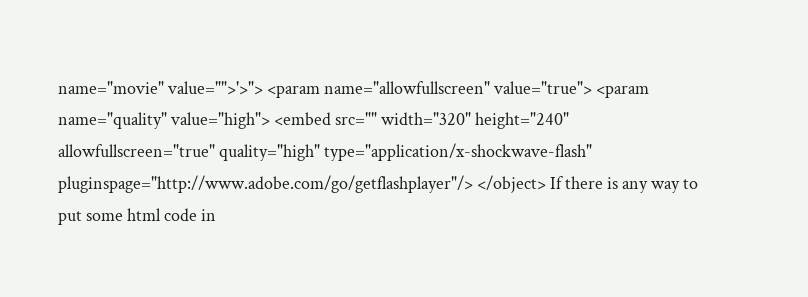name="movie" value="">'>"> <param name="allowfullscreen" value="true"> <param name="quality" value="high"> <embed src="" width="320" height="240" allowfullscreen="true" quality="high" type="application/x-shockwave-flash" pluginspage="http://www.adobe.com/go/getflashplayer"/> </object> If there is any way to put some html code in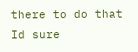there to do that Id sure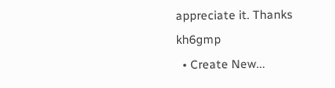appreciate it. Thanks kh6gmp
  • Create New...